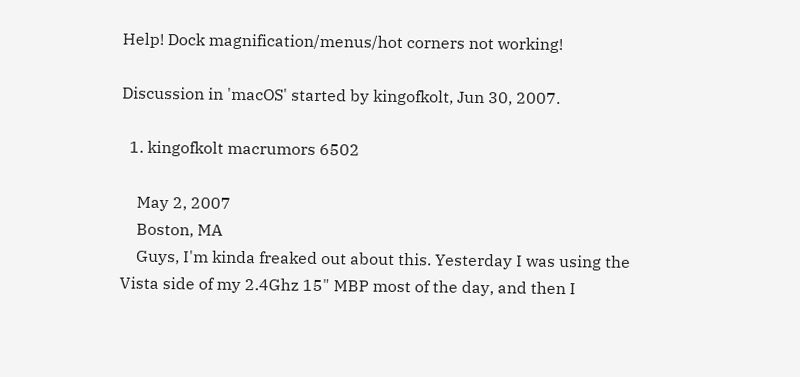Help! Dock magnification/menus/hot corners not working!

Discussion in 'macOS' started by kingofkolt, Jun 30, 2007.

  1. kingofkolt macrumors 6502

    May 2, 2007
    Boston, MA
    Guys, I'm kinda freaked out about this. Yesterday I was using the Vista side of my 2.4Ghz 15" MBP most of the day, and then I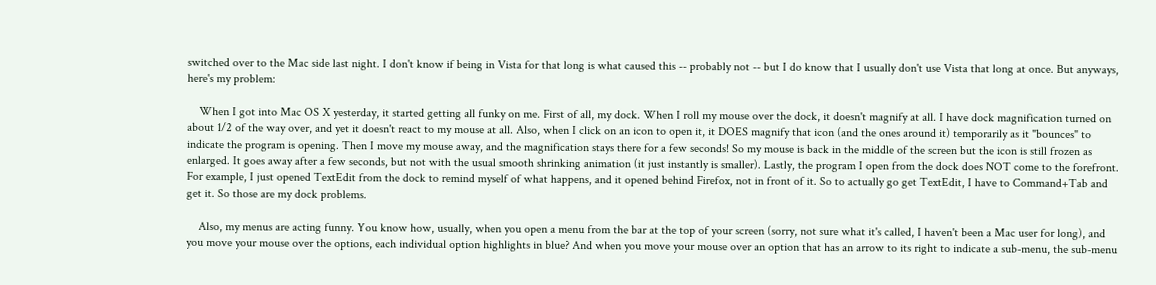switched over to the Mac side last night. I don't know if being in Vista for that long is what caused this -- probably not -- but I do know that I usually don't use Vista that long at once. But anyways, here's my problem:

    When I got into Mac OS X yesterday, it started getting all funky on me. First of all, my dock. When I roll my mouse over the dock, it doesn't magnify at all. I have dock magnification turned on about 1/2 of the way over, and yet it doesn't react to my mouse at all. Also, when I click on an icon to open it, it DOES magnify that icon (and the ones around it) temporarily as it "bounces" to indicate the program is opening. Then I move my mouse away, and the magnification stays there for a few seconds! So my mouse is back in the middle of the screen but the icon is still frozen as enlarged. It goes away after a few seconds, but not with the usual smooth shrinking animation (it just instantly is smaller). Lastly, the program I open from the dock does NOT come to the forefront. For example, I just opened TextEdit from the dock to remind myself of what happens, and it opened behind Firefox, not in front of it. So to actually go get TextEdit, I have to Command+Tab and get it. So those are my dock problems.

    Also, my menus are acting funny. You know how, usually, when you open a menu from the bar at the top of your screen (sorry, not sure what it's called, I haven't been a Mac user for long), and you move your mouse over the options, each individual option highlights in blue? And when you move your mouse over an option that has an arrow to its right to indicate a sub-menu, the sub-menu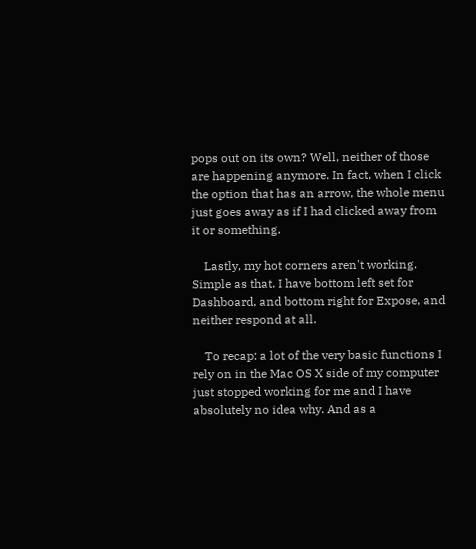pops out on its own? Well, neither of those are happening anymore. In fact, when I click the option that has an arrow, the whole menu just goes away as if I had clicked away from it or something.

    Lastly, my hot corners aren't working. Simple as that. I have bottom left set for Dashboard, and bottom right for Expose, and neither respond at all.

    To recap: a lot of the very basic functions I rely on in the Mac OS X side of my computer just stopped working for me and I have absolutely no idea why. And as a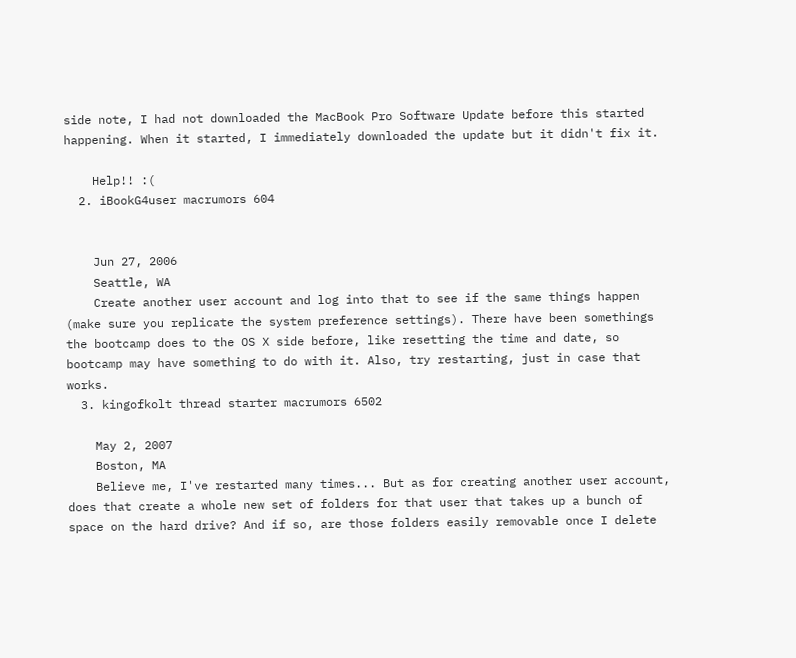side note, I had not downloaded the MacBook Pro Software Update before this started happening. When it started, I immediately downloaded the update but it didn't fix it.

    Help!! :(
  2. iBookG4user macrumors 604


    Jun 27, 2006
    Seattle, WA
    Create another user account and log into that to see if the same things happen (make sure you replicate the system preference settings). There have been somethings the bootcamp does to the OS X side before, like resetting the time and date, so bootcamp may have something to do with it. Also, try restarting, just in case that works.
  3. kingofkolt thread starter macrumors 6502

    May 2, 2007
    Boston, MA
    Believe me, I've restarted many times... But as for creating another user account, does that create a whole new set of folders for that user that takes up a bunch of space on the hard drive? And if so, are those folders easily removable once I delete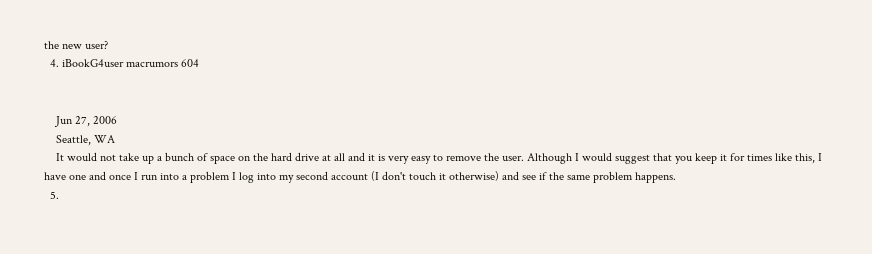the new user?
  4. iBookG4user macrumors 604


    Jun 27, 2006
    Seattle, WA
    It would not take up a bunch of space on the hard drive at all and it is very easy to remove the user. Although I would suggest that you keep it for times like this, I have one and once I run into a problem I log into my second account (I don't touch it otherwise) and see if the same problem happens.
  5.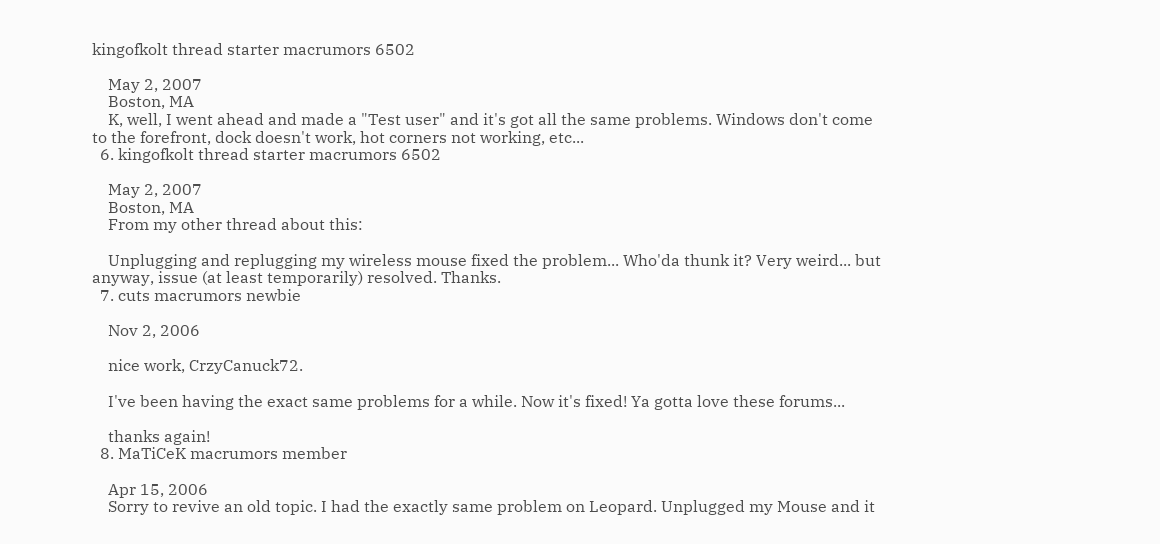kingofkolt thread starter macrumors 6502

    May 2, 2007
    Boston, MA
    K, well, I went ahead and made a "Test user" and it's got all the same problems. Windows don't come to the forefront, dock doesn't work, hot corners not working, etc...
  6. kingofkolt thread starter macrumors 6502

    May 2, 2007
    Boston, MA
    From my other thread about this:

    Unplugging and replugging my wireless mouse fixed the problem... Who'da thunk it? Very weird... but anyway, issue (at least temporarily) resolved. Thanks.
  7. cuts macrumors newbie

    Nov 2, 2006

    nice work, CrzyCanuck72.

    I've been having the exact same problems for a while. Now it's fixed! Ya gotta love these forums...

    thanks again!
  8. MaTiCeK macrumors member

    Apr 15, 2006
    Sorry to revive an old topic. I had the exactly same problem on Leopard. Unplugged my Mouse and it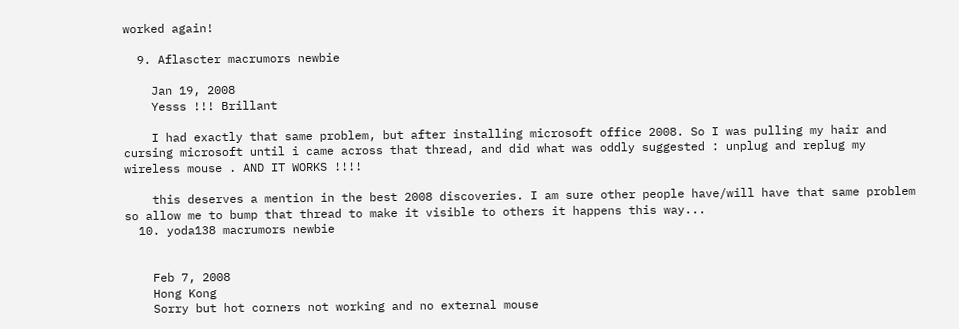worked again!

  9. Aflascter macrumors newbie

    Jan 19, 2008
    Yesss !!! Brillant

    I had exactly that same problem, but after installing microsoft office 2008. So I was pulling my hair and cursing microsoft until i came across that thread, and did what was oddly suggested : unplug and replug my wireless mouse . AND IT WORKS !!!!

    this deserves a mention in the best 2008 discoveries. I am sure other people have/will have that same problem so allow me to bump that thread to make it visible to others it happens this way...
  10. yoda138 macrumors newbie


    Feb 7, 2008
    Hong Kong
    Sorry but hot corners not working and no external mouse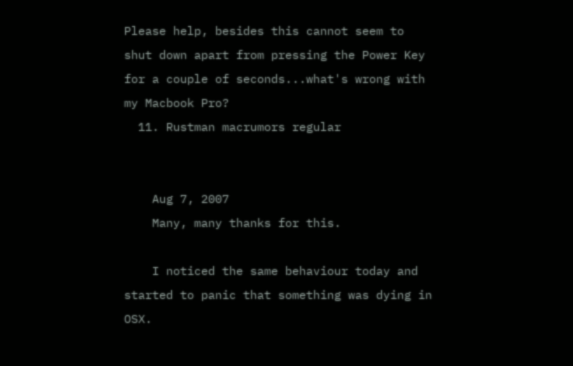Please help, besides this cannot seem to shut down apart from pressing the Power Key for a couple of seconds...what's wrong with my Macbook Pro?
  11. Rustman macrumors regular


    Aug 7, 2007
    Many, many thanks for this.

    I noticed the same behaviour today and started to panic that something was dying in OSX.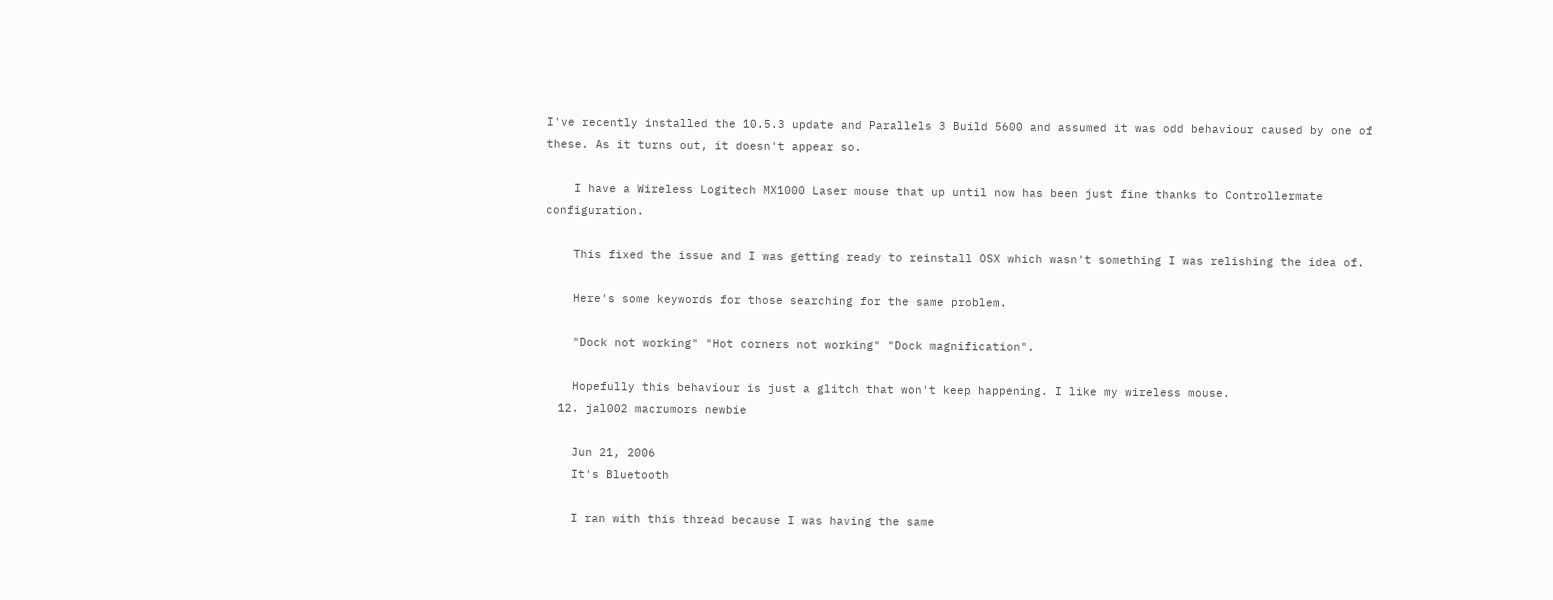I've recently installed the 10.5.3 update and Parallels 3 Build 5600 and assumed it was odd behaviour caused by one of these. As it turns out, it doesn't appear so.

    I have a Wireless Logitech MX1000 Laser mouse that up until now has been just fine thanks to Controllermate configuration.

    This fixed the issue and I was getting ready to reinstall OSX which wasn't something I was relishing the idea of.

    Here's some keywords for those searching for the same problem.

    "Dock not working" "Hot corners not working" "Dock magnification".

    Hopefully this behaviour is just a glitch that won't keep happening. I like my wireless mouse.
  12. jal002 macrumors newbie

    Jun 21, 2006
    It's Bluetooth

    I ran with this thread because I was having the same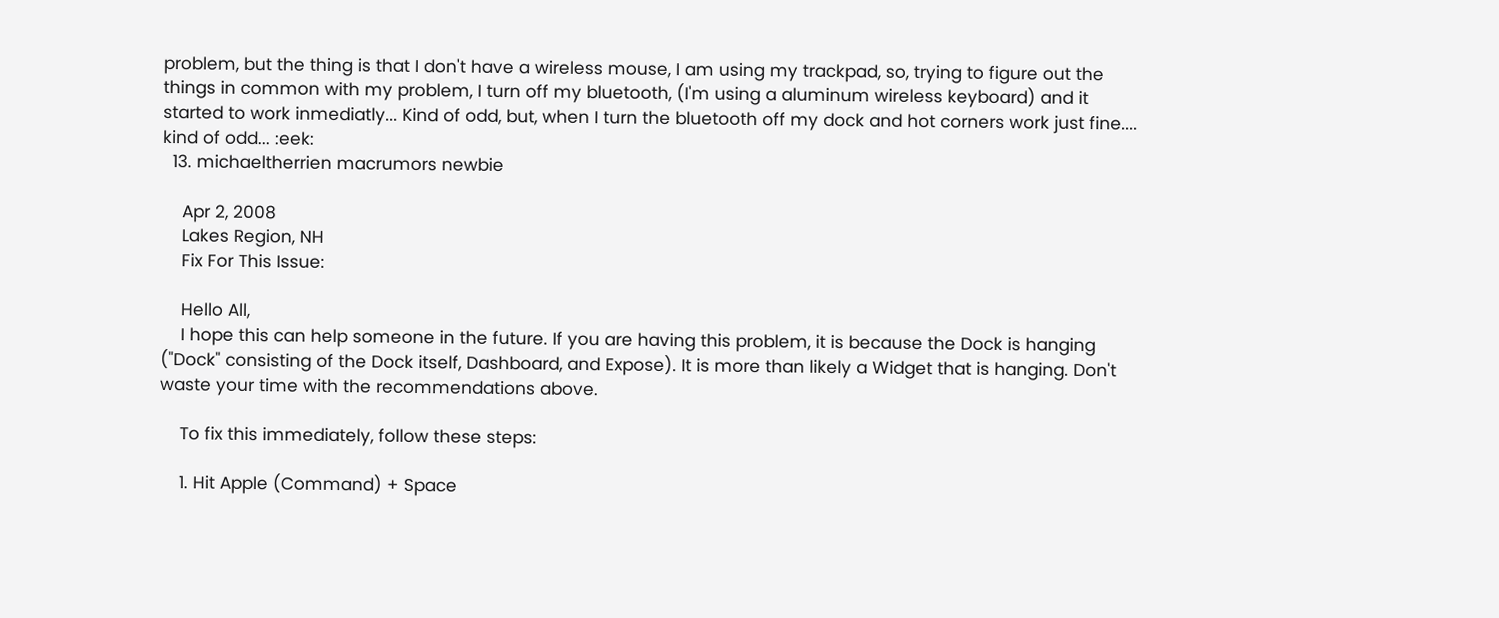problem, but the thing is that I don't have a wireless mouse, I am using my trackpad, so, trying to figure out the things in common with my problem, I turn off my bluetooth, (I'm using a aluminum wireless keyboard) and it started to work inmediatly... Kind of odd, but, when I turn the bluetooth off my dock and hot corners work just fine.... kind of odd... :eek:
  13. michaeltherrien macrumors newbie

    Apr 2, 2008
    Lakes Region, NH
    Fix For This Issue:

    Hello All,
    I hope this can help someone in the future. If you are having this problem, it is because the Dock is hanging ("Dock" consisting of the Dock itself, Dashboard, and Expose). It is more than likely a Widget that is hanging. Don't waste your time with the recommendations above.

    To fix this immediately, follow these steps:

    1. Hit Apple (Command) + Space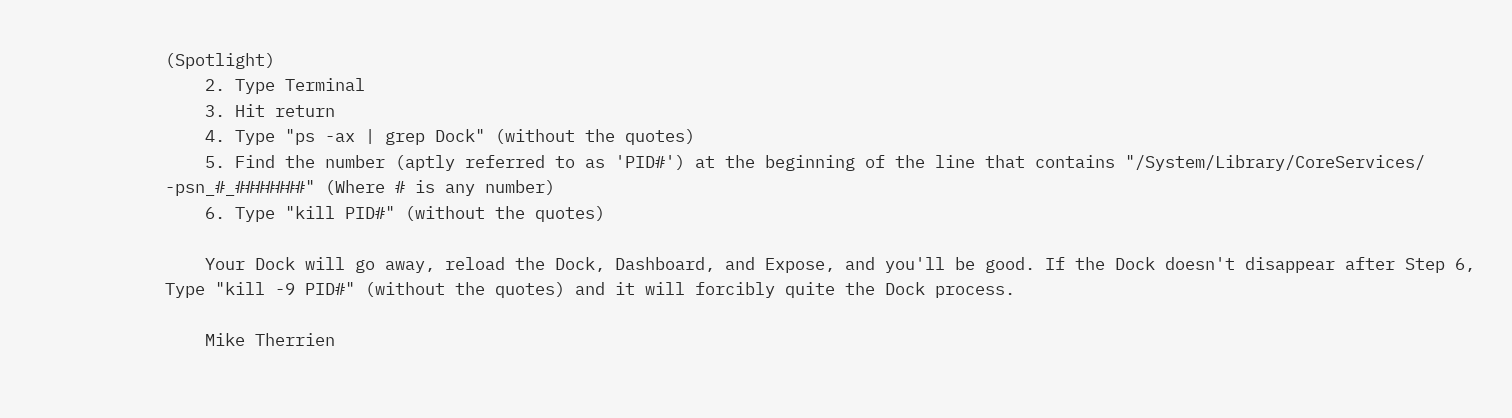(Spotlight)
    2. Type Terminal
    3. Hit return
    4. Type "ps -ax | grep Dock" (without the quotes)
    5. Find the number (aptly referred to as 'PID#') at the beginning of the line that contains "/System/Library/CoreServices/ -psn_#_#######" (Where # is any number)
    6. Type "kill PID#" (without the quotes)

    Your Dock will go away, reload the Dock, Dashboard, and Expose, and you'll be good. If the Dock doesn't disappear after Step 6, Type "kill -9 PID#" (without the quotes) and it will forcibly quite the Dock process.

    Mike Therrien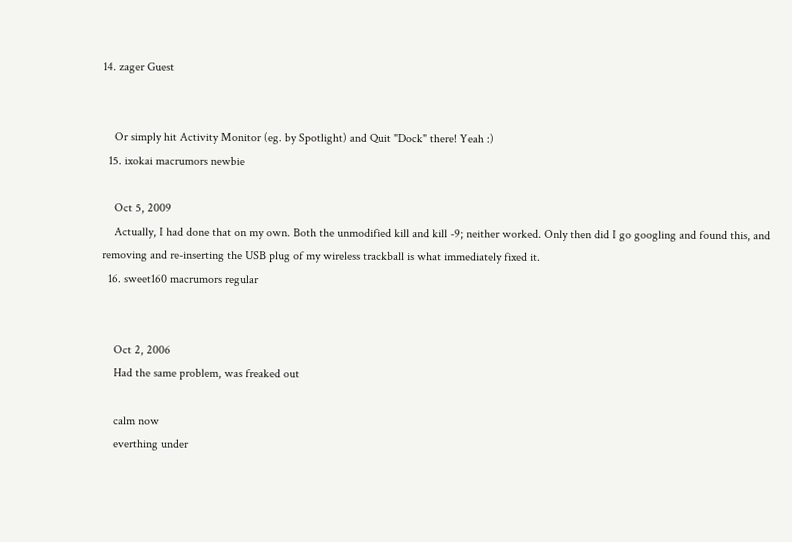14. zager Guest


    Or simply hit Activity Monitor (eg. by Spotlight) and Quit "Dock" there! Yeah :)
  15. ixokai macrumors newbie

    Oct 5, 2009
    Actually, I had done that on my own. Both the unmodified kill and kill -9; neither worked. Only then did I go googling and found this, and removing and re-inserting the USB plug of my wireless trackball is what immediately fixed it.
  16. sweet160 macrumors regular


    Oct 2, 2006
    Had the same problem, was freaked out

    calm now
    everthing under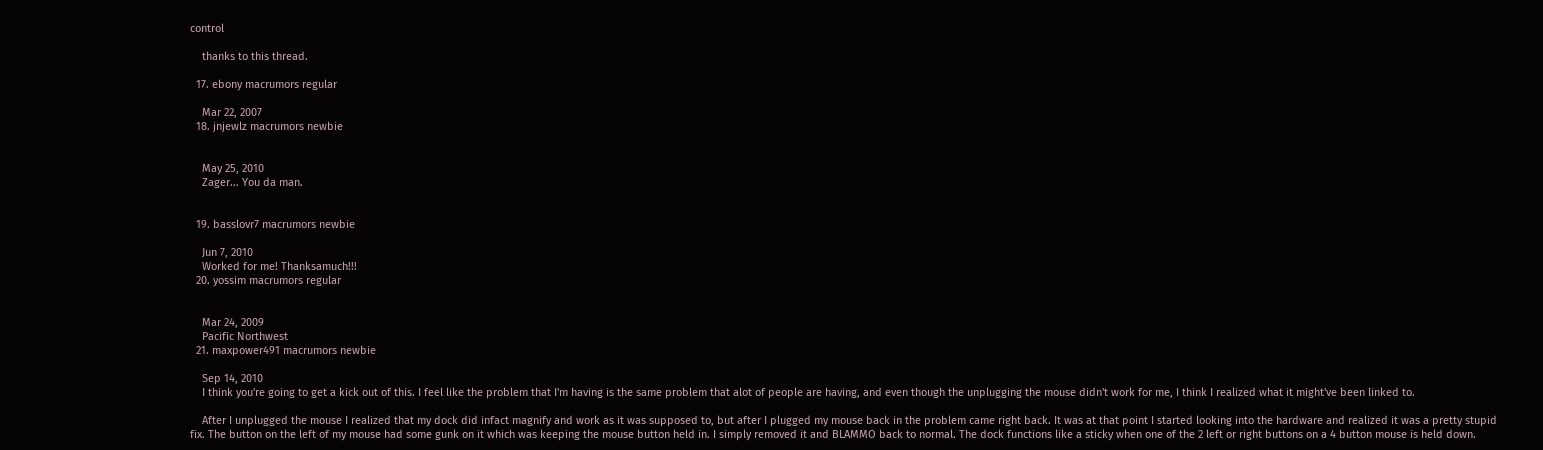control

    thanks to this thread.

  17. ebony macrumors regular

    Mar 22, 2007
  18. jnjewlz macrumors newbie


    May 25, 2010
    Zager... You da man.


  19. basslovr7 macrumors newbie

    Jun 7, 2010
    Worked for me! Thanksamuch!!!
  20. yossim macrumors regular


    Mar 24, 2009
    Pacific Northwest
  21. maxpower491 macrumors newbie

    Sep 14, 2010
    I think you're going to get a kick out of this. I feel like the problem that I'm having is the same problem that alot of people are having, and even though the unplugging the mouse didn't work for me, I think I realized what it might've been linked to.

    After I unplugged the mouse I realized that my dock did infact magnify and work as it was supposed to, but after I plugged my mouse back in the problem came right back. It was at that point I started looking into the hardware and realized it was a pretty stupid fix. The button on the left of my mouse had some gunk on it which was keeping the mouse button held in. I simply removed it and BLAMMO back to normal. The dock functions like a sticky when one of the 2 left or right buttons on a 4 button mouse is held down.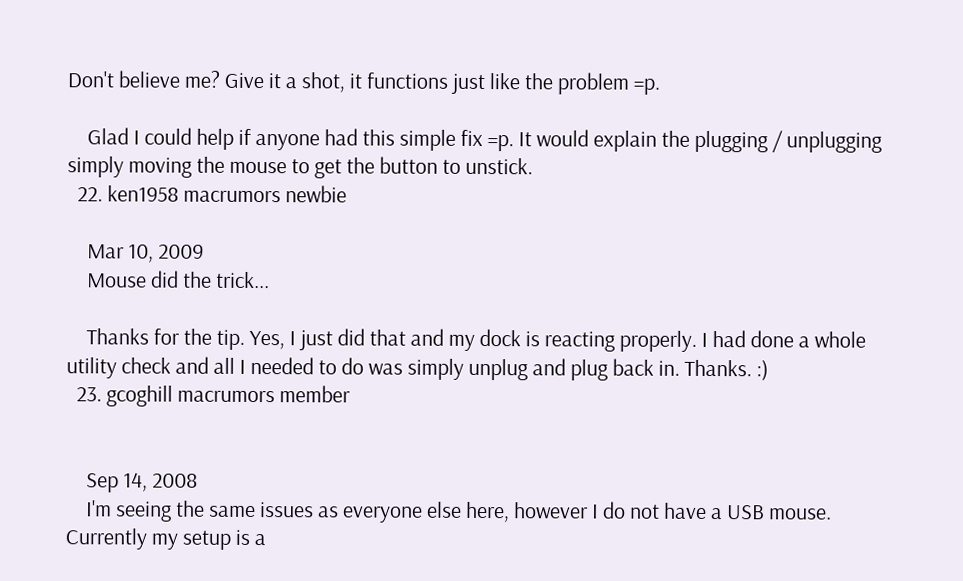Don't believe me? Give it a shot, it functions just like the problem =p.

    Glad I could help if anyone had this simple fix =p. It would explain the plugging / unplugging simply moving the mouse to get the button to unstick.
  22. ken1958 macrumors newbie

    Mar 10, 2009
    Mouse did the trick...

    Thanks for the tip. Yes, I just did that and my dock is reacting properly. I had done a whole utility check and all I needed to do was simply unplug and plug back in. Thanks. :)
  23. gcoghill macrumors member


    Sep 14, 2008
    I'm seeing the same issues as everyone else here, however I do not have a USB mouse. Currently my setup is a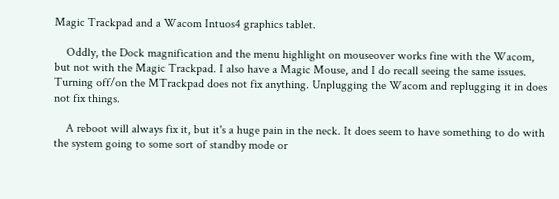Magic Trackpad and a Wacom Intuos4 graphics tablet.

    Oddly, the Dock magnification and the menu highlight on mouseover works fine with the Wacom, but not with the Magic Trackpad. I also have a Magic Mouse, and I do recall seeing the same issues. Turning off/on the MTrackpad does not fix anything. Unplugging the Wacom and replugging it in does not fix things.

    A reboot will always fix it, but it's a huge pain in the neck. It does seem to have something to do with the system going to some sort of standby mode or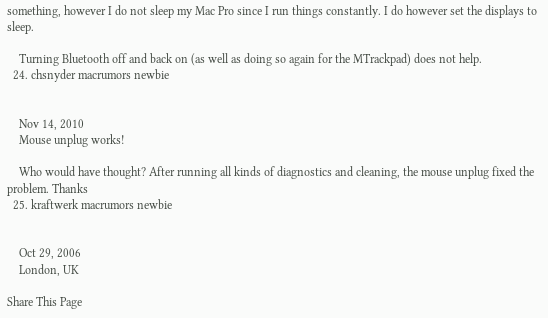something, however I do not sleep my Mac Pro since I run things constantly. I do however set the displays to sleep.

    Turning Bluetooth off and back on (as well as doing so again for the MTrackpad) does not help.
  24. chsnyder macrumors newbie


    Nov 14, 2010
    Mouse unplug works!

    Who would have thought? After running all kinds of diagnostics and cleaning, the mouse unplug fixed the problem. Thanks
  25. kraftwerk macrumors newbie


    Oct 29, 2006
    London, UK

Share This Page